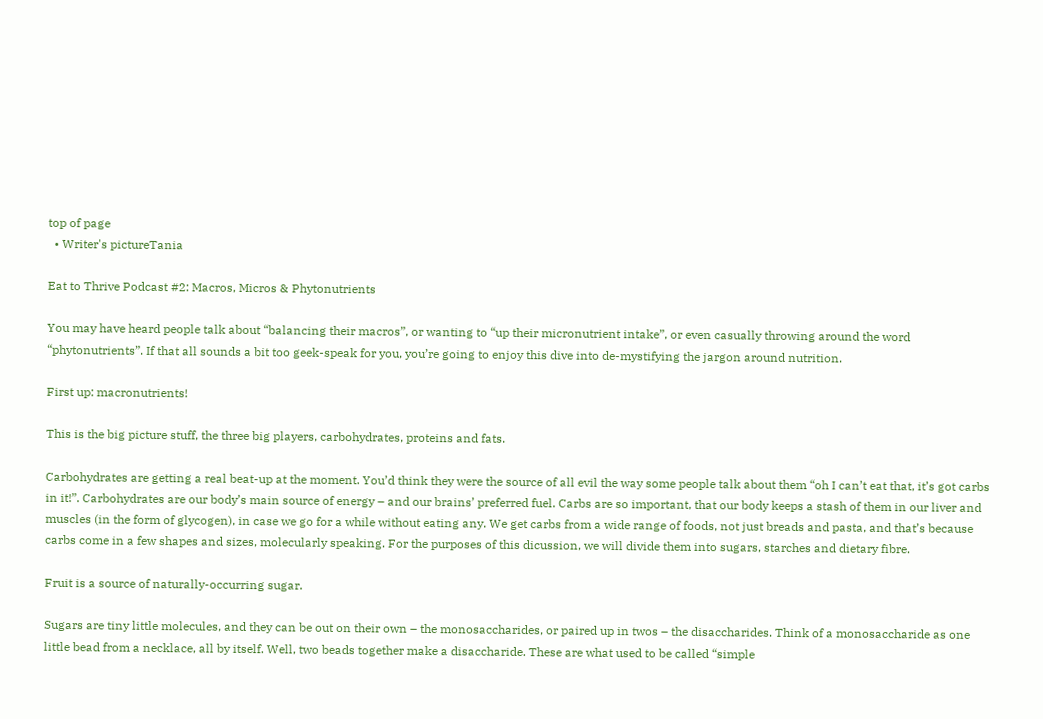top of page
  • Writer's pictureTania

Eat to Thrive Podcast #2: Macros, Micros & Phytonutrients

You may have heard people talk about “balancing their macros”, or wanting to “up their micronutrient intake”, or even casually throwing around the word “phytonutrients”. If that all sounds a bit too geek-speak for you, you’re going to enjoy this dive into de-mystifying the jargon around nutrition.

First up: macronutrients!

This is the big picture stuff, the three big players, carbohydrates, proteins and fats.

Carbohydrates are getting a real beat-up at the moment. You’d think they were the source of all evil the way some people talk about them “oh I can’t eat that, it’s got carbs in it!”. Carbohydrates are our body’s main source of energy – and our brains’ preferred fuel. Carbs are so important, that our body keeps a stash of them in our liver and muscles (in the form of glycogen), in case we go for a while without eating any. We get carbs from a wide range of foods, not just breads and pasta, and that’s because carbs come in a few shapes and sizes, molecularly speaking. For the purposes of this dicussion, we will divide them into sugars, starches and dietary fibre.

Fruit is a source of naturally-occurring sugar.

Sugars are tiny little molecules, and they can be out on their own – the monosaccharides, or paired up in twos – the disaccharides. Think of a monosaccharide as one little bead from a necklace, all by itself. Well, two beads together make a disaccharide. These are what used to be called “simple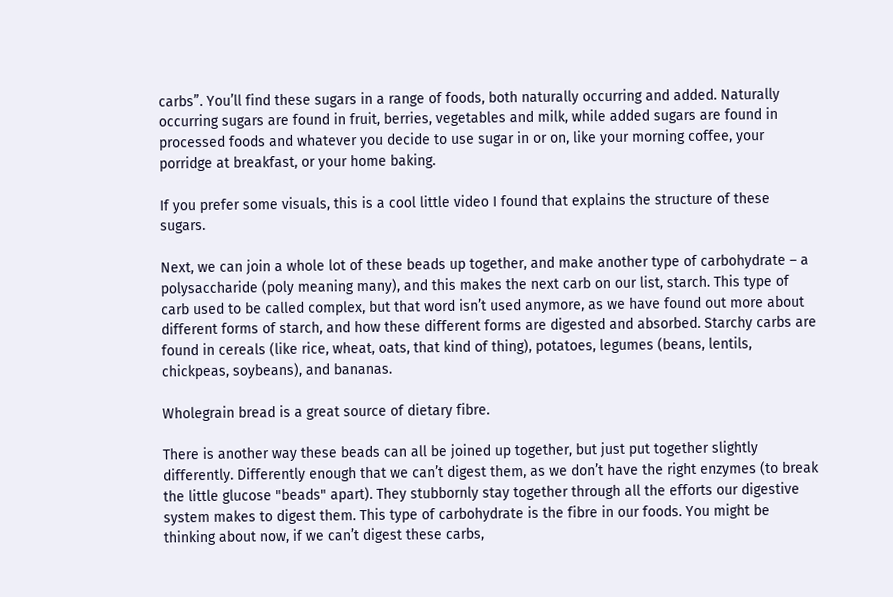carbs”. You’ll find these sugars in a range of foods, both naturally occurring and added. Naturally occurring sugars are found in fruit, berries, vegetables and milk, while added sugars are found in processed foods and whatever you decide to use sugar in or on, like your morning coffee, your porridge at breakfast, or your home baking.

If you prefer some visuals, this is a cool little video I found that explains the structure of these sugars.

Next, we can join a whole lot of these beads up together, and make another type of carbohydrate – a polysaccharide (poly meaning many), and this makes the next carb on our list, starch. This type of carb used to be called complex, but that word isn’t used anymore, as we have found out more about different forms of starch, and how these different forms are digested and absorbed. Starchy carbs are found in cereals (like rice, wheat, oats, that kind of thing), potatoes, legumes (beans, lentils, chickpeas, soybeans), and bananas.

Wholegrain bread is a great source of dietary fibre.

There is another way these beads can all be joined up together, but just put together slightly differently. Differently enough that we can’t digest them, as we don’t have the right enzymes (to break the little glucose "beads" apart). They stubbornly stay together through all the efforts our digestive system makes to digest them. This type of carbohydrate is the fibre in our foods. You might be thinking about now, if we can’t digest these carbs,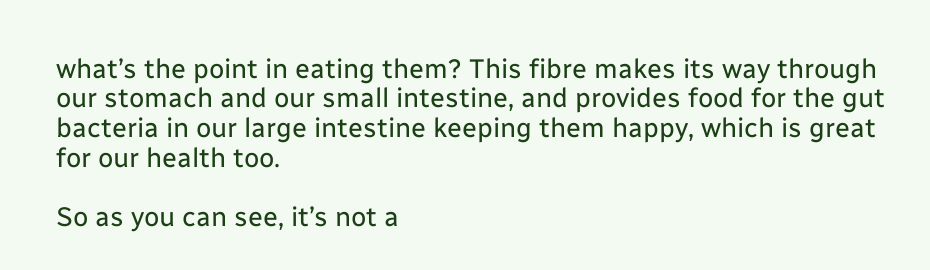what’s the point in eating them? This fibre makes its way through our stomach and our small intestine, and provides food for the gut bacteria in our large intestine keeping them happy, which is great for our health too.

So as you can see, it’s not a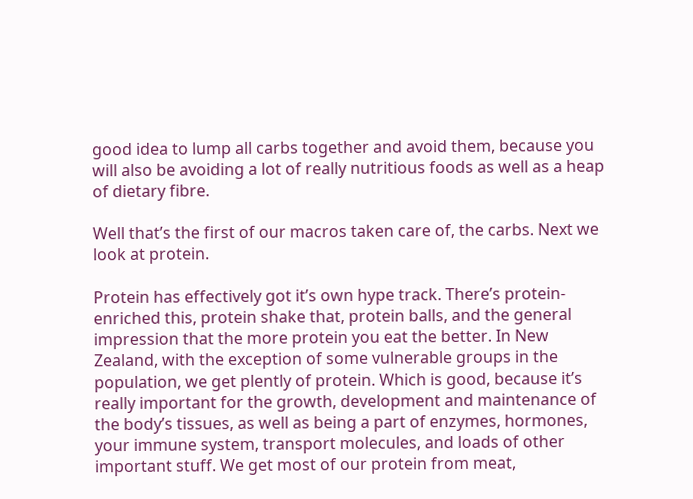good idea to lump all carbs together and avoid them, because you will also be avoiding a lot of really nutritious foods as well as a heap of dietary fibre.

Well that’s the first of our macros taken care of, the carbs. Next we look at protein.

Protein has effectively got it’s own hype track. There’s protein-enriched this, protein shake that, protein balls, and the general impression that the more protein you eat the better. In New Zealand, with the exception of some vulnerable groups in the population, we get plently of protein. Which is good, because it’s really important for the growth, development and maintenance of the body’s tissues, as well as being a part of enzymes, hormones, your immune system, transport molecules, and loads of other important stuff. We get most of our protein from meat,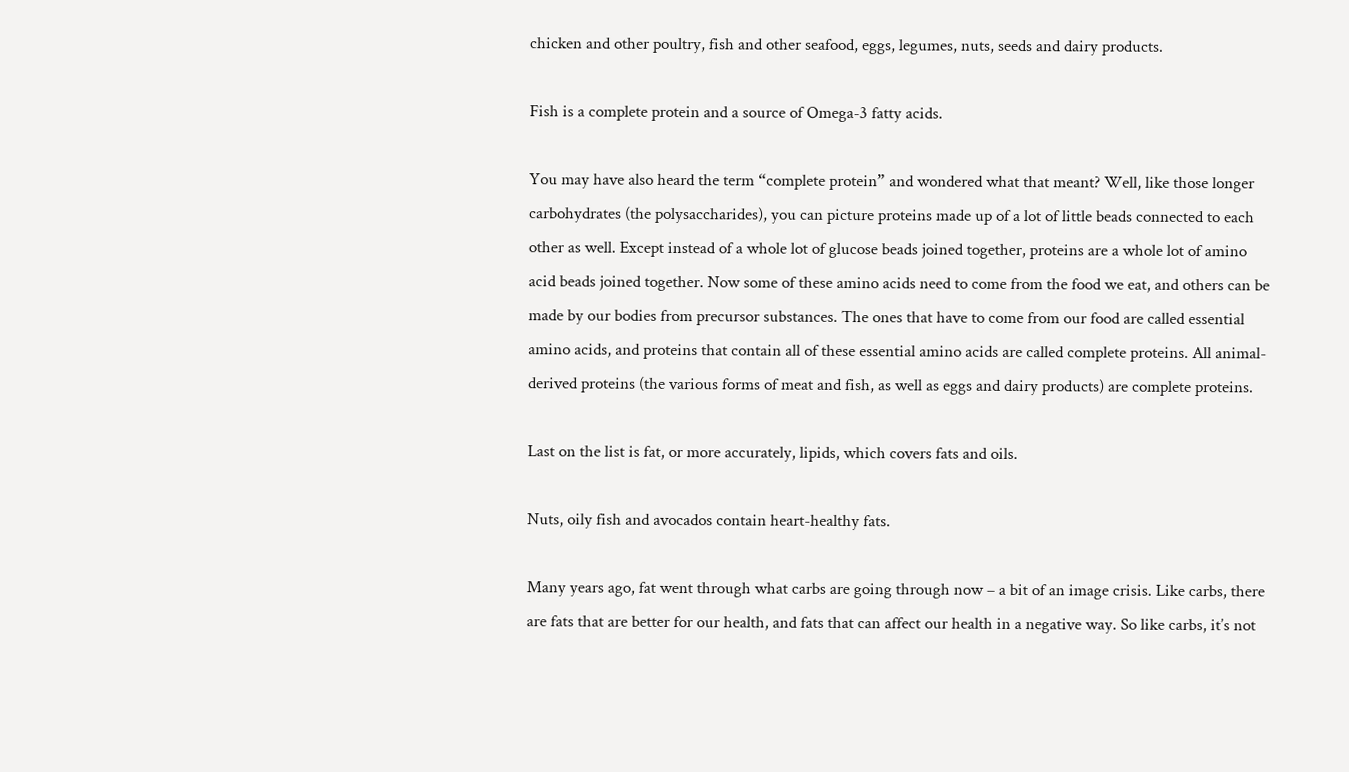chicken and other poultry, fish and other seafood, eggs, legumes, nuts, seeds and dairy products.

Fish is a complete protein and a source of Omega-3 fatty acids.

You may have also heard the term “complete protein” and wondered what that meant? Well, like those longer carbohydrates (the polysaccharides), you can picture proteins made up of a lot of little beads connected to each other as well. Except instead of a whole lot of glucose beads joined together, proteins are a whole lot of amino acid beads joined together. Now some of these amino acids need to come from the food we eat, and others can be made by our bodies from precursor substances. The ones that have to come from our food are called essential amino acids, and proteins that contain all of these essential amino acids are called complete proteins. All animal-derived proteins (the various forms of meat and fish, as well as eggs and dairy products) are complete proteins.

Last on the list is fat, or more accurately, lipids, which covers fats and oils.

Nuts, oily fish and avocados contain heart-healthy fats.

Many years ago, fat went through what carbs are going through now – a bit of an image crisis. Like carbs, there are fats that are better for our health, and fats that can affect our health in a negative way. So like carbs, it’s not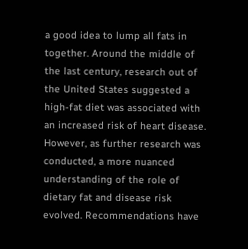a good idea to lump all fats in together. Around the middle of the last century, research out of the United States suggested a high-fat diet was associated with an increased risk of heart disease. However, as further research was conducted, a more nuanced understanding of the role of dietary fat and disease risk evolved. Recommendations have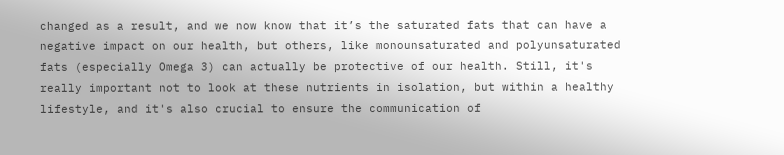changed as a result, and we now know that it’s the saturated fats that can have a negative impact on our health, but others, like monounsaturated and polyunsaturated fats (especially Omega 3) can actually be protective of our health. Still, it's really important not to look at these nutrients in isolation, but within a healthy lifestyle, and it's also crucial to ensure the communication of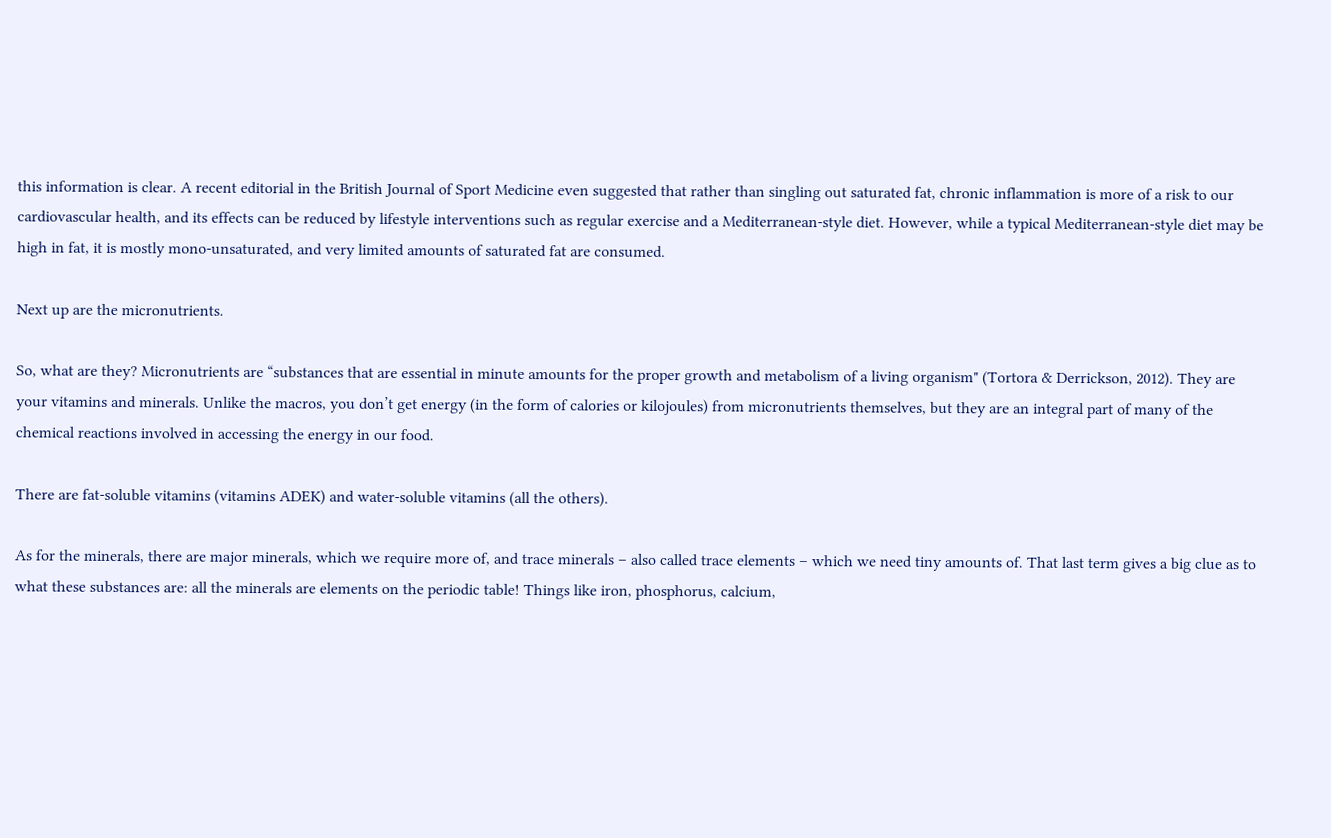this information is clear. A recent editorial in the British Journal of Sport Medicine even suggested that rather than singling out saturated fat, chronic inflammation is more of a risk to our cardiovascular health, and its effects can be reduced by lifestyle interventions such as regular exercise and a Mediterranean-style diet. However, while a typical Mediterranean-style diet may be high in fat, it is mostly mono-unsaturated, and very limited amounts of saturated fat are consumed.

Next up are the micronutrients.

So, what are they? Micronutrients are “substances that are essential in minute amounts for the proper growth and metabolism of a living organism" (Tortora & Derrickson, 2012). They are your vitamins and minerals. Unlike the macros, you don’t get energy (in the form of calories or kilojoules) from micronutrients themselves, but they are an integral part of many of the chemical reactions involved in accessing the energy in our food.

There are fat-soluble vitamins (vitamins ADEK) and water-soluble vitamins (all the others).

As for the minerals, there are major minerals, which we require more of, and trace minerals – also called trace elements – which we need tiny amounts of. That last term gives a big clue as to what these substances are: all the minerals are elements on the periodic table! Things like iron, phosphorus, calcium,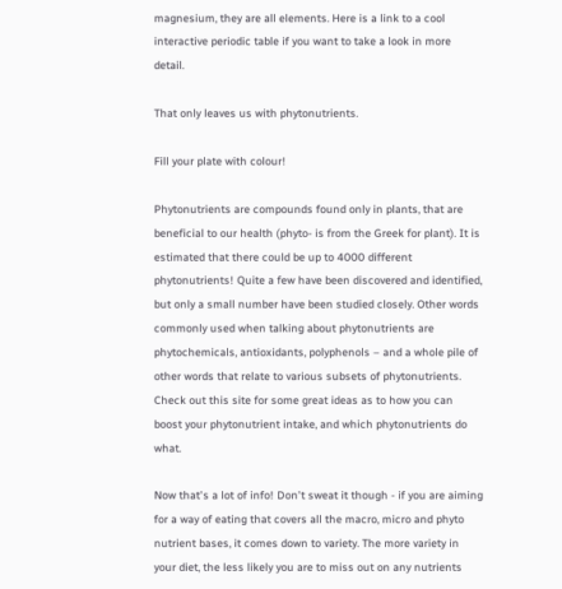magnesium, they are all elements. Here is a link to a cool interactive periodic table if you want to take a look in more detail.

That only leaves us with phytonutrients.

Fill your plate with colour!

Phytonutrients are compounds found only in plants, that are beneficial to our health (phyto- is from the Greek for plant). It is estimated that there could be up to 4000 different phytonutrients! Quite a few have been discovered and identified, but only a small number have been studied closely. Other words commonly used when talking about phytonutrients are phytochemicals, antioxidants, polyphenols – and a whole pile of other words that relate to various subsets of phytonutrients. Check out this site for some great ideas as to how you can boost your phytonutrient intake, and which phytonutrients do what.

Now that's a lot of info! Don't sweat it though - if you are aiming for a way of eating that covers all the macro, micro and phyto nutrient bases, it comes down to variety. The more variety in your diet, the less likely you are to miss out on any nutrients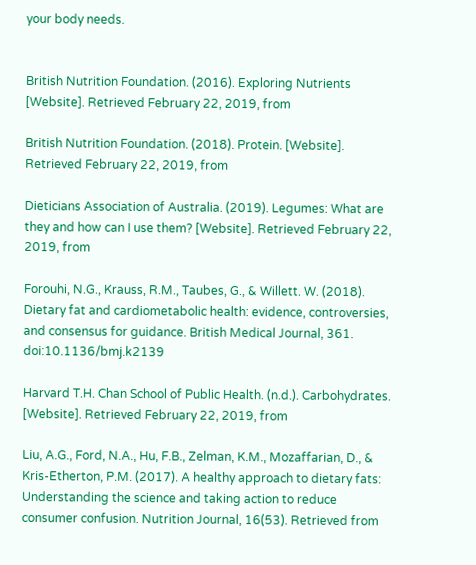your body needs.


British Nutrition Foundation. (2016). Exploring Nutrients [Website]. Retrieved February 22, 2019, from

British Nutrition Foundation. (2018). Protein. [Website]. Retrieved February 22, 2019, from

Dieticians Association of Australia. (2019). Legumes: What are they and how can I use them? [Website]. Retrieved February 22, 2019, from

Forouhi, N.G., Krauss, R.M., Taubes, G., & Willett. W. (2018). Dietary fat and cardiometabolic health: evidence, controversies, and consensus for guidance. British Medical Journal, 361. doi:10.1136/bmj.k2139

Harvard T.H. Chan School of Public Health. (n.d.). Carbohydrates. [Website]. Retrieved February 22, 2019, from

Liu, A.G., Ford, N.A., Hu, F.B., Zelman, K.M., Mozaffarian, D., & Kris-Etherton, P.M. (2017). A healthy approach to dietary fats: Understanding the science and taking action to reduce consumer confusion. Nutrition Journal, 16(53). Retrieved from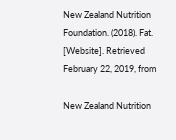New Zealand Nutrition Foundation. (2018). Fat. [Website]. Retrieved February 22, 2019, from

New Zealand Nutrition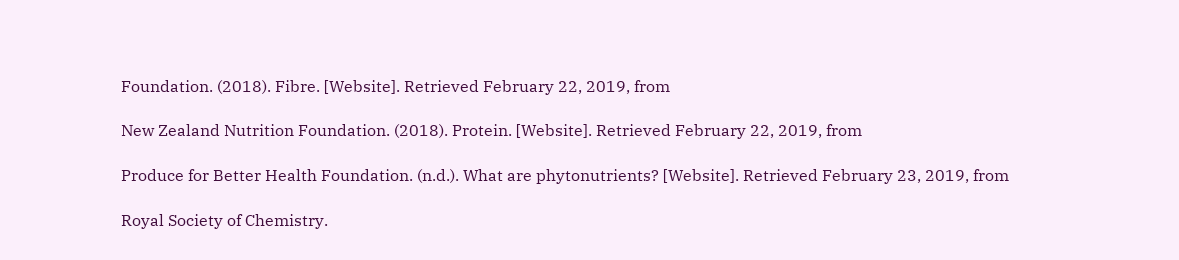Foundation. (2018). Fibre. [Website]. Retrieved February 22, 2019, from

New Zealand Nutrition Foundation. (2018). Protein. [Website]. Retrieved February 22, 2019, from

Produce for Better Health Foundation. (n.d.). What are phytonutrients? [Website]. Retrieved February 23, 2019, from

Royal Society of Chemistry.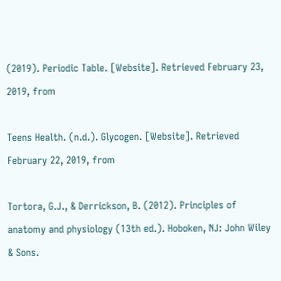(2019). Periodic Table. [Website]. Retrieved February 23, 2019, from

Teens Health. (n.d.). Glycogen. [Website]. Retrieved February 22, 2019, from

Tortora, G.J., & Derrickson, B. (2012). Principles of anatomy and physiology (13th ed.). Hoboken, NJ: John Wiley & Sons.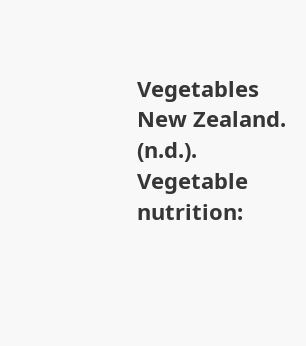Vegetables New Zealand. (n.d.). Vegetable nutrition: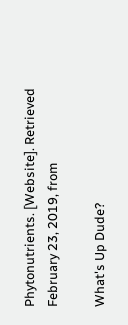Phytonutrients. [Website]. Retrieved February 23, 2019, from

What's Up Dude?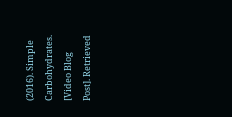(2016). Simple Carbohydrates. [Video Blog Post]. Retrieved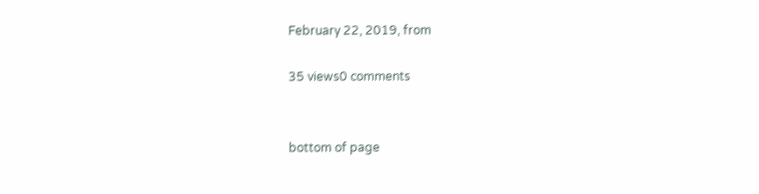February 22, 2019, from

35 views0 comments


bottom of page